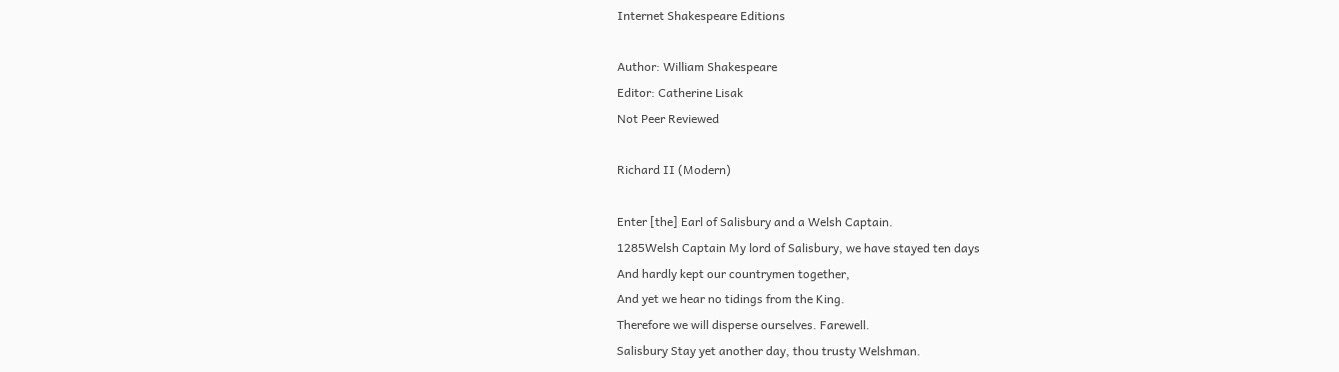Internet Shakespeare Editions

Author: William Shakespeare
Editor: Catherine Lisak
Not Peer Reviewed

Richard II (Modern)

Enter [the] Earl of Salisbury and a Welsh Captain.
1285Welsh Captain My lord of Salisbury, we have stayed ten days
And hardly kept our countrymen together,
And yet we hear no tidings from the King.
Therefore we will disperse ourselves. Farewell.
Salisbury Stay yet another day, thou trusty Welshman.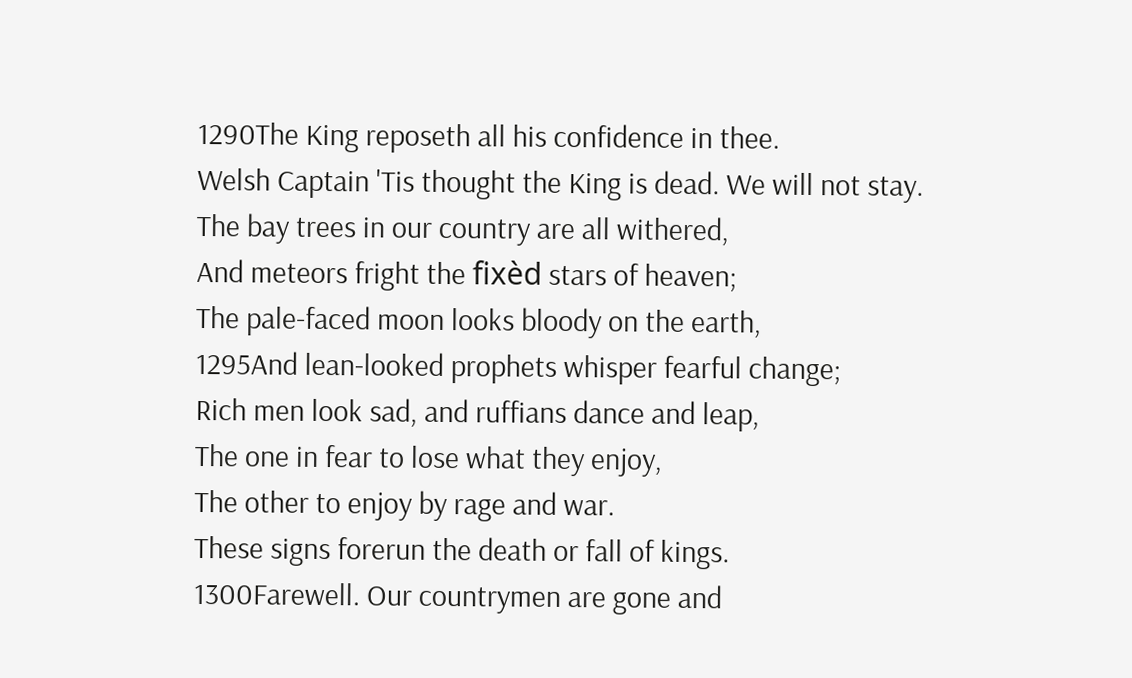1290The King reposeth all his confidence in thee.
Welsh Captain 'Tis thought the King is dead. We will not stay.
The bay trees in our country are all withered,
And meteors fright the fixèd stars of heaven;
The pale-faced moon looks bloody on the earth,
1295And lean-looked prophets whisper fearful change;
Rich men look sad, and ruffians dance and leap,
The one in fear to lose what they enjoy,
The other to enjoy by rage and war.
These signs forerun the death or fall of kings.
1300Farewell. Our countrymen are gone and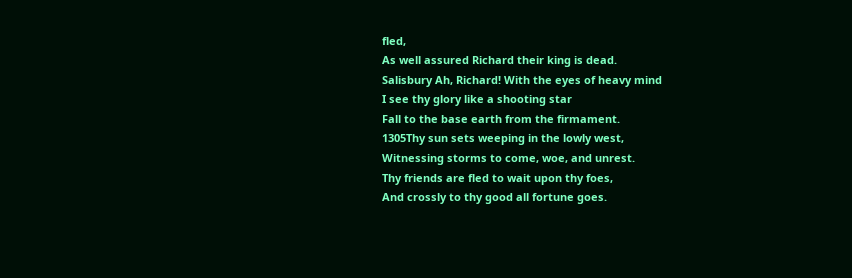fled,
As well assured Richard their king is dead.
Salisbury Ah, Richard! With the eyes of heavy mind
I see thy glory like a shooting star
Fall to the base earth from the firmament.
1305Thy sun sets weeping in the lowly west,
Witnessing storms to come, woe, and unrest.
Thy friends are fled to wait upon thy foes,
And crossly to thy good all fortune goes.